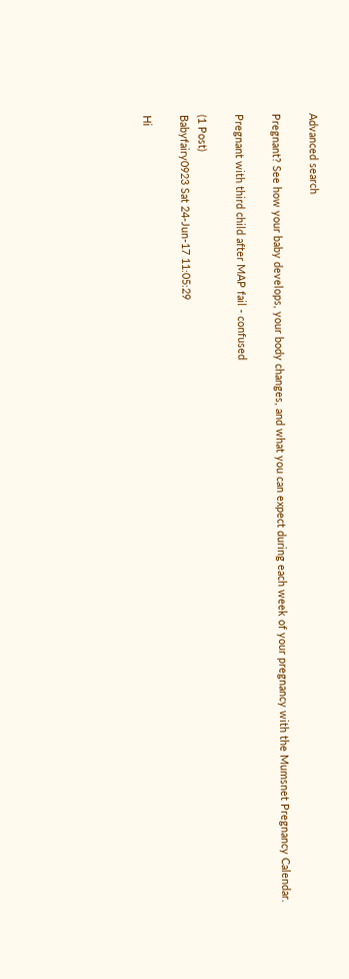Advanced search

Pregnant? See how your baby develops, your body changes, and what you can expect during each week of your pregnancy with the Mumsnet Pregnancy Calendar.

Pregnant with third child after MAP fail - confused

(1 Post)
Babyfairy0923 Sat 24-Jun-17 11:05:29

Hi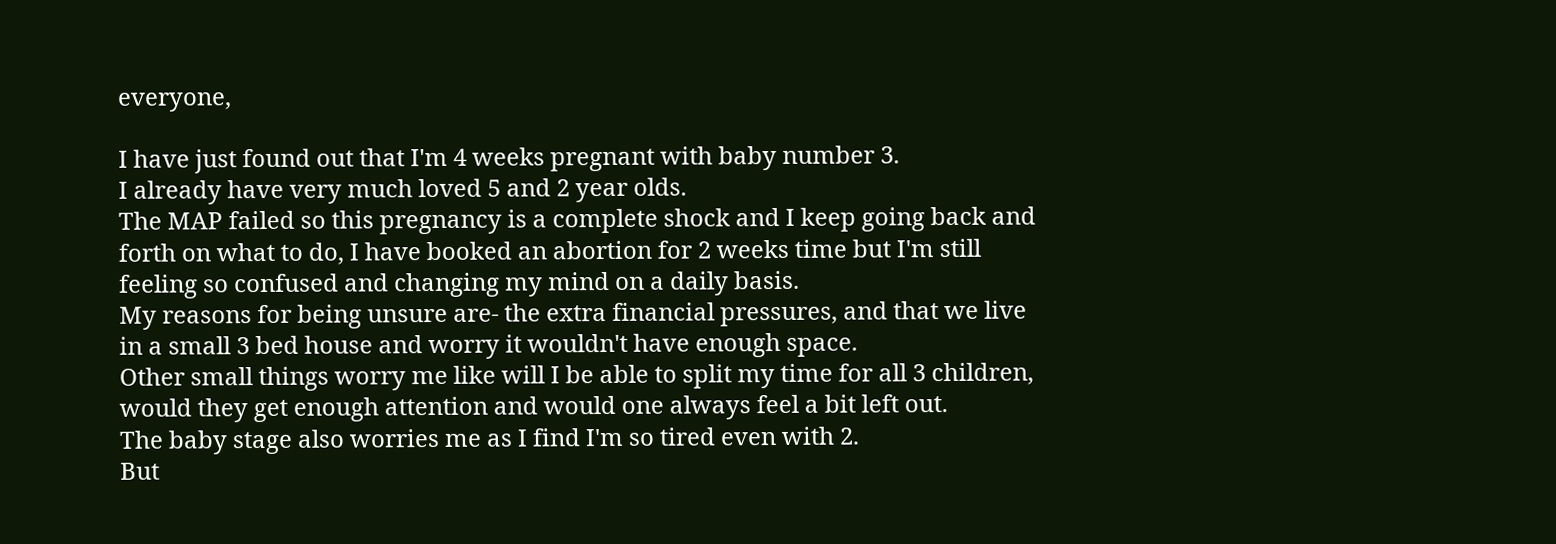everyone,

I have just found out that I'm 4 weeks pregnant with baby number 3.
I already have very much loved 5 and 2 year olds.
The MAP failed so this pregnancy is a complete shock and I keep going back and forth on what to do, I have booked an abortion for 2 weeks time but I'm still feeling so confused and changing my mind on a daily basis.
My reasons for being unsure are- the extra financial pressures, and that we live in a small 3 bed house and worry it wouldn't have enough space.
Other small things worry me like will I be able to split my time for all 3 children, would they get enough attention and would one always feel a bit left out.
The baby stage also worries me as I find I'm so tired even with 2.
But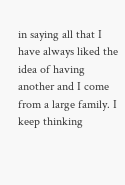in saying all that I have always liked the idea of having another and I come from a large family. I keep thinking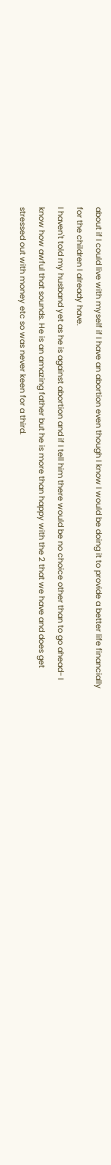about if I could live with myself if I have an abortion even though I know I would be doing it to provide a better life financially for the children I already have.
I haven't told my husband yet as he is against abortion and if I tell him there would be no choice other than to go ahead- I know how awful that sounds. He is an amazing father but he is more than happy with the 2 that we have and does get stressed out with money etc so was never keen for a third.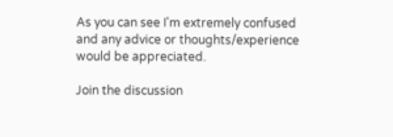As you can see I'm extremely confused and any advice or thoughts/experience would be appreciated.

Join the discussion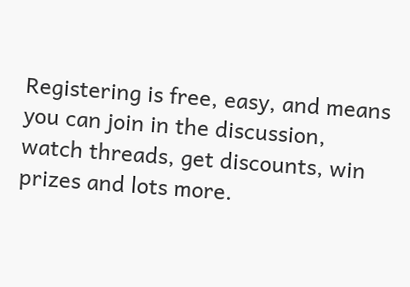Registering is free, easy, and means you can join in the discussion, watch threads, get discounts, win prizes and lots more.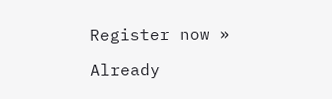Register now »

Already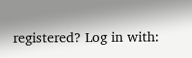registered? Log in with: